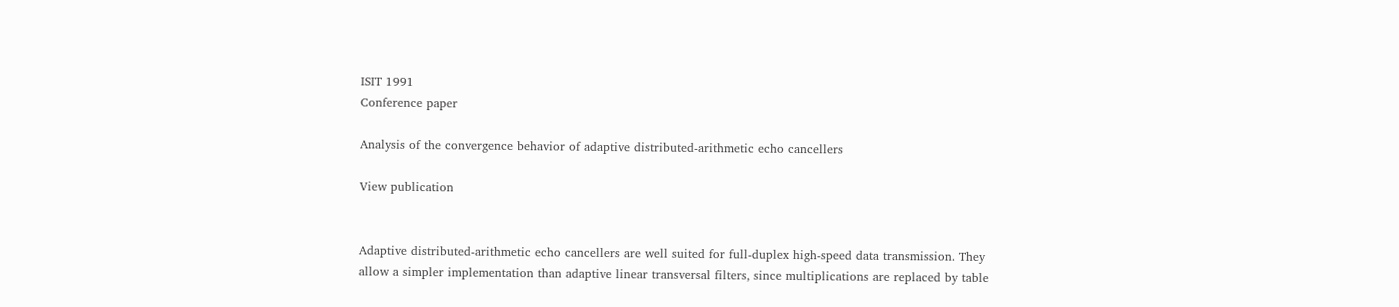ISIT 1991
Conference paper

Analysis of the convergence behavior of adaptive distributed-arithmetic echo cancellers

View publication


Adaptive distributed-arithmetic echo cancellers are well suited for full-duplex high-speed data transmission. They allow a simpler implementation than adaptive linear transversal filters, since multiplications are replaced by table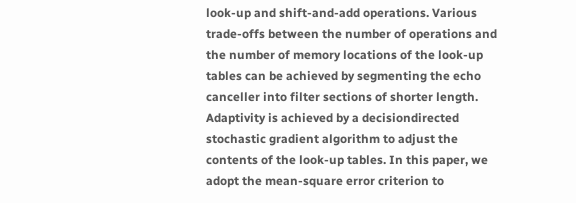look-up and shift-and-add operations. Various trade-offs between the number of operations and the number of memory locations of the look-up tables can be achieved by segmenting the echo canceller into filter sections of shorter length. Adaptivity is achieved by a decisiondirected stochastic gradient algorithm to adjust the contents of the look-up tables. In this paper, we adopt the mean-square error criterion to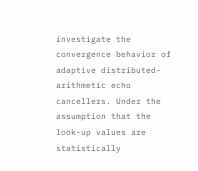investigate the convergence behavior of adaptive distributed-arithmetic echo cancellers. Under the assumption that the look-up values are statistically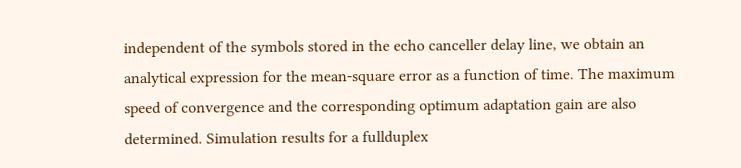independent of the symbols stored in the echo canceller delay line, we obtain an analytical expression for the mean-square error as a function of time. The maximum speed of convergence and the corresponding optimum adaptation gain are also determined. Simulation results for a fullduplex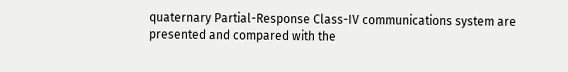quaternary Partial-Response Class-IV communications system are presented and compared with the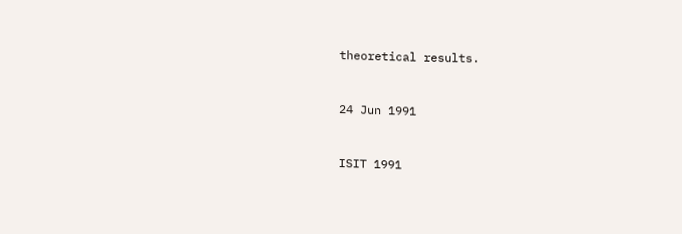theoretical results.


24 Jun 1991


ISIT 1991